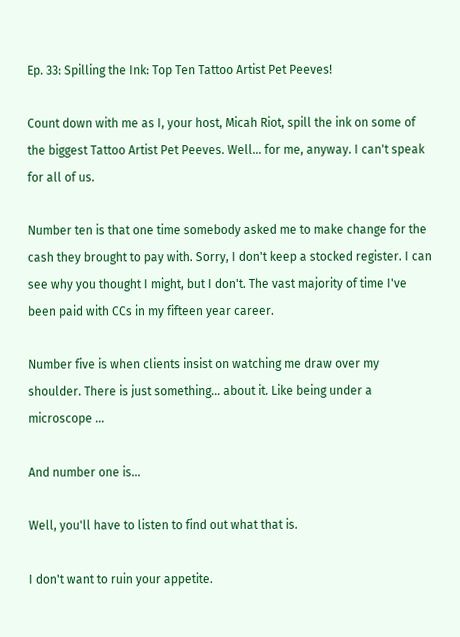Ep. 33: Spilling the Ink: Top Ten Tattoo Artist Pet Peeves!

Count down with me as I, your host, Micah Riot, spill the ink on some of the biggest Tattoo Artist Pet Peeves. Well... for me, anyway. I can't speak for all of us.

Number ten is that one time somebody asked me to make change for the cash they brought to pay with. Sorry, I don't keep a stocked register. I can see why you thought I might, but I don't. The vast majority of time I've been paid with CCs in my fifteen year career.

Number five is when clients insist on watching me draw over my shoulder. There is just something... about it. Like being under a microscope ...

And number one is...

Well, you'll have to listen to find out what that is.

I don't want to ruin your appetite.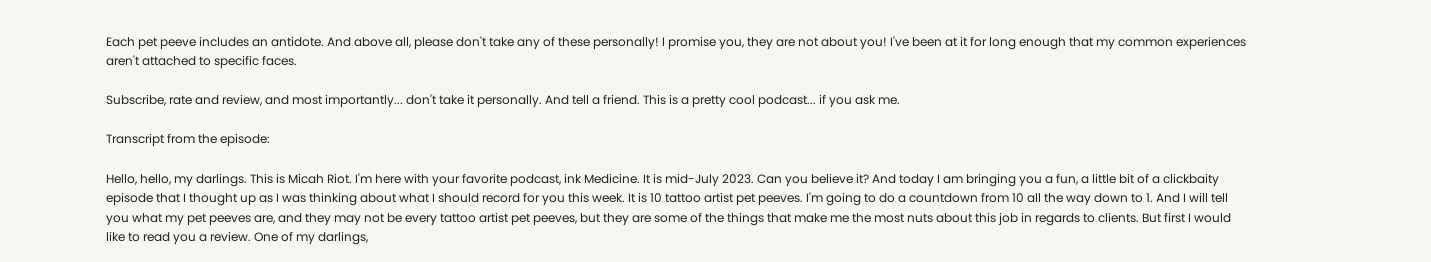Each pet peeve includes an antidote. And above all, please don't take any of these personally! I promise you, they are not about you! I've been at it for long enough that my common experiences aren't attached to specific faces.

Subscribe, rate and review, and most importantly... don't take it personally. And tell a friend. This is a pretty cool podcast... if you ask me.

Transcript from the episode:

Hello, hello, my darlings. This is Micah Riot. I'm here with your favorite podcast, ink Medicine. It is mid-July 2023. Can you believe it? And today I am bringing you a fun, a little bit of a clickbaity episode that I thought up as I was thinking about what I should record for you this week. It is 10 tattoo artist pet peeves. I'm going to do a countdown from 10 all the way down to 1. And I will tell you what my pet peeves are, and they may not be every tattoo artist pet peeves, but they are some of the things that make me the most nuts about this job in regards to clients. But first I would like to read you a review. One of my darlings,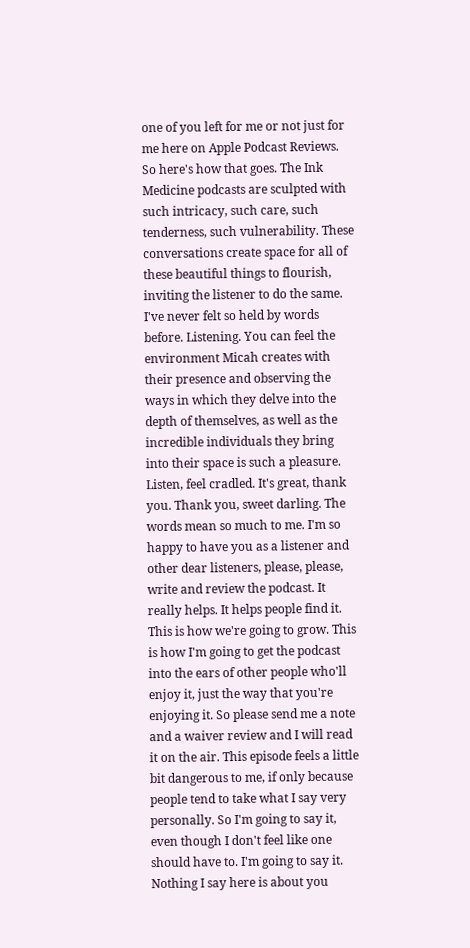one of you left for me or not just for me here on Apple Podcast Reviews. So here's how that goes. The Ink Medicine podcasts are sculpted with such intricacy, such care, such tenderness, such vulnerability. These conversations create space for all of these beautiful things to flourish, inviting the listener to do the same. I've never felt so held by words before. Listening. You can feel the environment Micah creates with their presence and observing the ways in which they delve into the depth of themselves, as well as the incredible individuals they bring into their space is such a pleasure. Listen, feel cradled. It's great, thank you. Thank you, sweet darling. The words mean so much to me. I'm so happy to have you as a listener and other dear listeners, please, please, write and review the podcast. It really helps. It helps people find it. This is how we're going to grow. This is how I'm going to get the podcast into the ears of other people who'll enjoy it, just the way that you're enjoying it. So please send me a note and a waiver review and I will read it on the air. This episode feels a little bit dangerous to me, if only because people tend to take what I say very personally. So I'm going to say it, even though I don't feel like one should have to. I'm going to say it. Nothing I say here is about you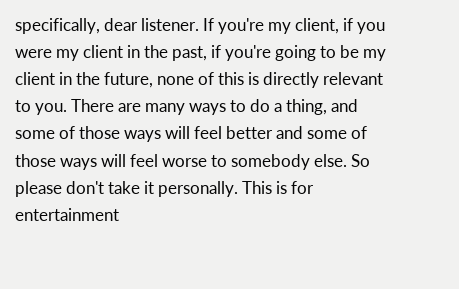specifically, dear listener. If you're my client, if you were my client in the past, if you're going to be my client in the future, none of this is directly relevant to you. There are many ways to do a thing, and some of those ways will feel better and some of those ways will feel worse to somebody else. So please don't take it personally. This is for entertainment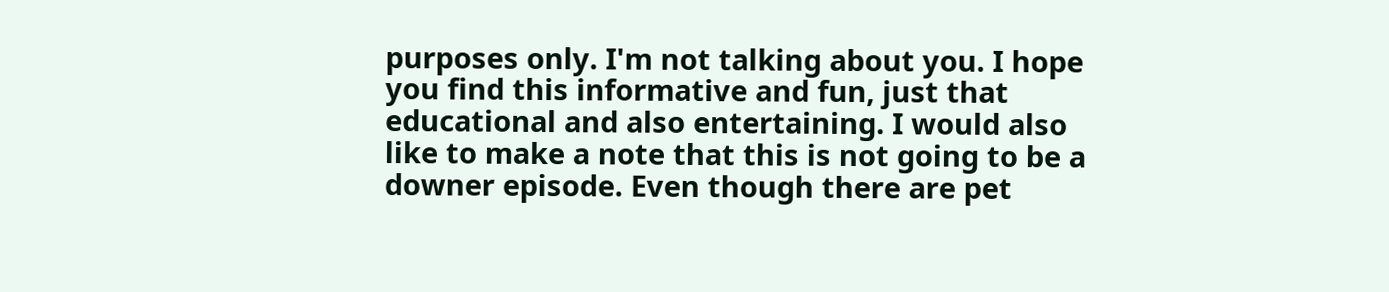purposes only. I'm not talking about you. I hope you find this informative and fun, just that educational and also entertaining. I would also like to make a note that this is not going to be a downer episode. Even though there are pet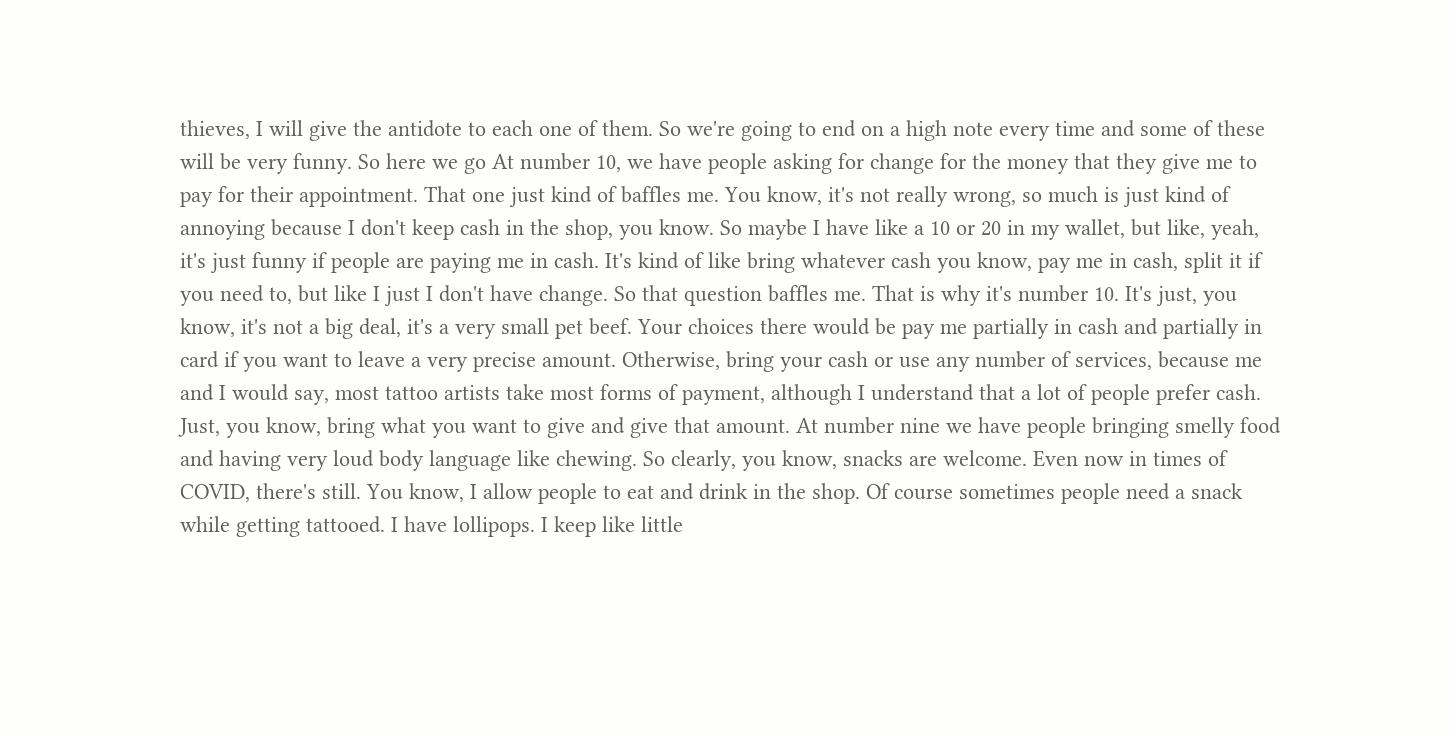thieves, I will give the antidote to each one of them. So we're going to end on a high note every time and some of these will be very funny. So here we go At number 10, we have people asking for change for the money that they give me to pay for their appointment. That one just kind of baffles me. You know, it's not really wrong, so much is just kind of annoying because I don't keep cash in the shop, you know. So maybe I have like a 10 or 20 in my wallet, but like, yeah, it's just funny if people are paying me in cash. It's kind of like bring whatever cash you know, pay me in cash, split it if you need to, but like I just I don't have change. So that question baffles me. That is why it's number 10. It's just, you know, it's not a big deal, it's a very small pet beef. Your choices there would be pay me partially in cash and partially in card if you want to leave a very precise amount. Otherwise, bring your cash or use any number of services, because me and I would say, most tattoo artists take most forms of payment, although I understand that a lot of people prefer cash. Just, you know, bring what you want to give and give that amount. At number nine we have people bringing smelly food and having very loud body language like chewing. So clearly, you know, snacks are welcome. Even now in times of COVID, there's still. You know, I allow people to eat and drink in the shop. Of course sometimes people need a snack while getting tattooed. I have lollipops. I keep like little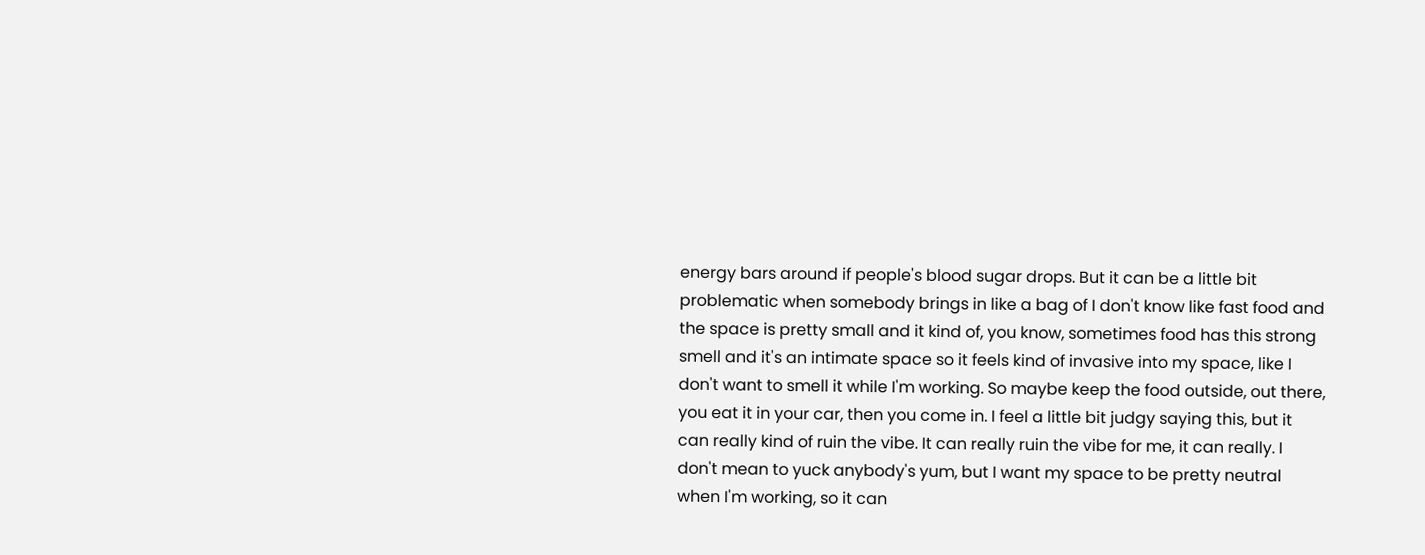energy bars around if people's blood sugar drops. But it can be a little bit problematic when somebody brings in like a bag of I don't know like fast food and the space is pretty small and it kind of, you know, sometimes food has this strong smell and it's an intimate space so it feels kind of invasive into my space, like I don't want to smell it while I'm working. So maybe keep the food outside, out there, you eat it in your car, then you come in. I feel a little bit judgy saying this, but it can really kind of ruin the vibe. It can really ruin the vibe for me, it can really. I don't mean to yuck anybody's yum, but I want my space to be pretty neutral when I'm working, so it can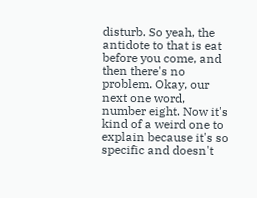disturb. So yeah, the antidote to that is eat before you come, and then there's no problem. Okay, our next one word, number eight. Now it's kind of a weird one to explain because it's so specific and doesn't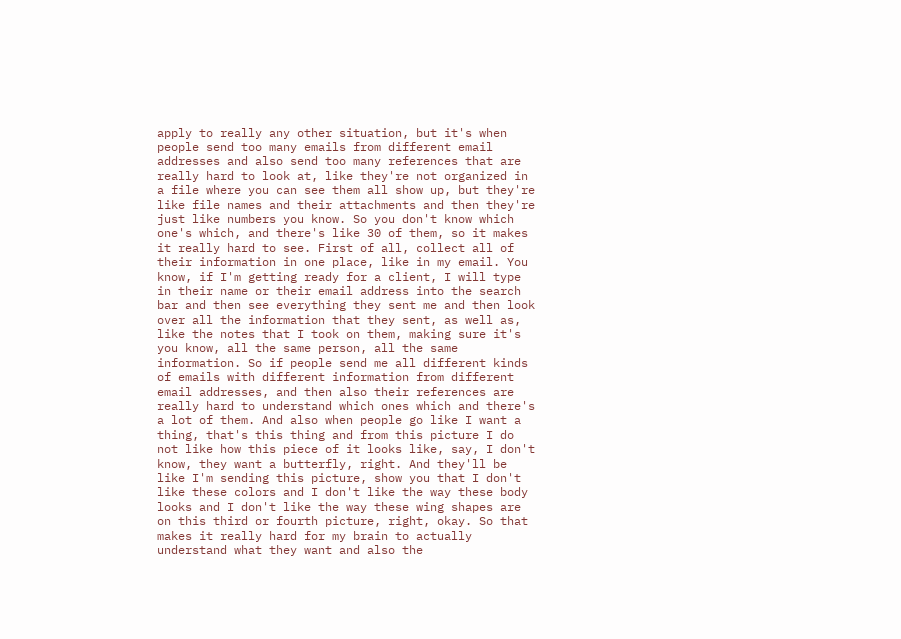apply to really any other situation, but it's when people send too many emails from different email addresses and also send too many references that are really hard to look at, like they're not organized in a file where you can see them all show up, but they're like file names and their attachments and then they're just like numbers you know. So you don't know which one's which, and there's like 30 of them, so it makes it really hard to see. First of all, collect all of their information in one place, like in my email. You know, if I'm getting ready for a client, I will type in their name or their email address into the search bar and then see everything they sent me and then look over all the information that they sent, as well as, like the notes that I took on them, making sure it's you know, all the same person, all the same information. So if people send me all different kinds of emails with different information from different email addresses, and then also their references are really hard to understand which ones which and there's a lot of them. And also when people go like I want a thing, that's this thing and from this picture I do not like how this piece of it looks like, say, I don't know, they want a butterfly, right. And they'll be like I'm sending this picture, show you that I don't like these colors and I don't like the way these body looks and I don't like the way these wing shapes are on this third or fourth picture, right, okay. So that makes it really hard for my brain to actually understand what they want and also the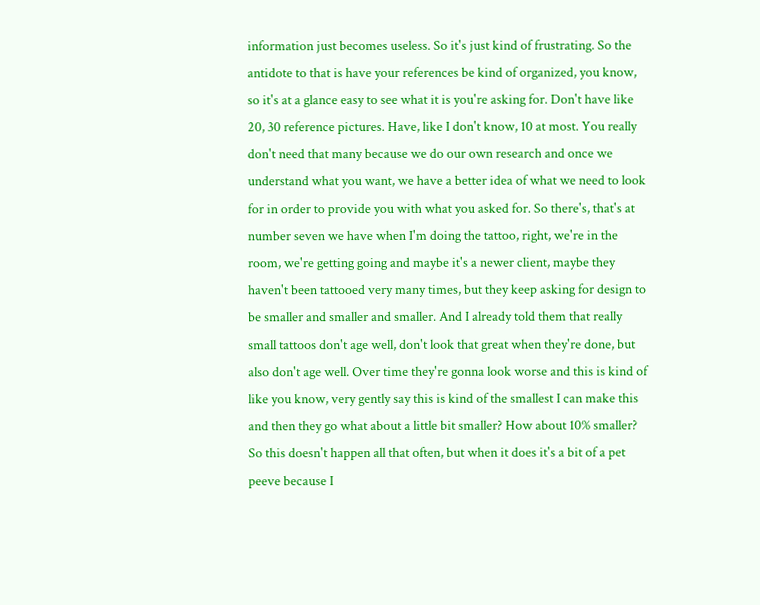information just becomes useless. So it's just kind of frustrating. So the antidote to that is have your references be kind of organized, you know, so it's at a glance easy to see what it is you're asking for. Don't have like 20, 30 reference pictures. Have, like I don't know, 10 at most. You really don't need that many because we do our own research and once we understand what you want, we have a better idea of what we need to look for in order to provide you with what you asked for. So there's, that's at number seven we have when I'm doing the tattoo, right, we're in the room, we're getting going and maybe it's a newer client, maybe they haven't been tattooed very many times, but they keep asking for design to be smaller and smaller and smaller. And I already told them that really small tattoos don't age well, don't look that great when they're done, but also don't age well. Over time they're gonna look worse and this is kind of like you know, very gently say this is kind of the smallest I can make this and then they go what about a little bit smaller? How about 10% smaller? So this doesn't happen all that often, but when it does it's a bit of a pet peeve because I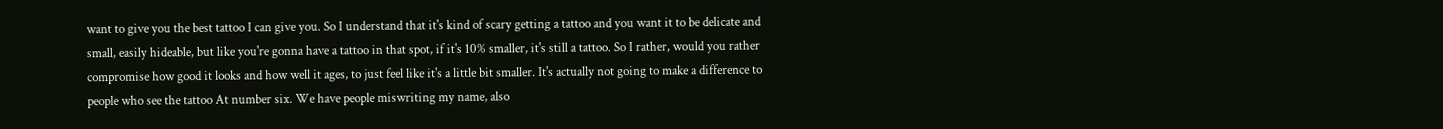want to give you the best tattoo I can give you. So I understand that it's kind of scary getting a tattoo and you want it to be delicate and small, easily hideable, but like you're gonna have a tattoo in that spot, if it's 10% smaller, it's still a tattoo. So I rather, would you rather compromise how good it looks and how well it ages, to just feel like it's a little bit smaller. It's actually not going to make a difference to people who see the tattoo At number six. We have people miswriting my name, also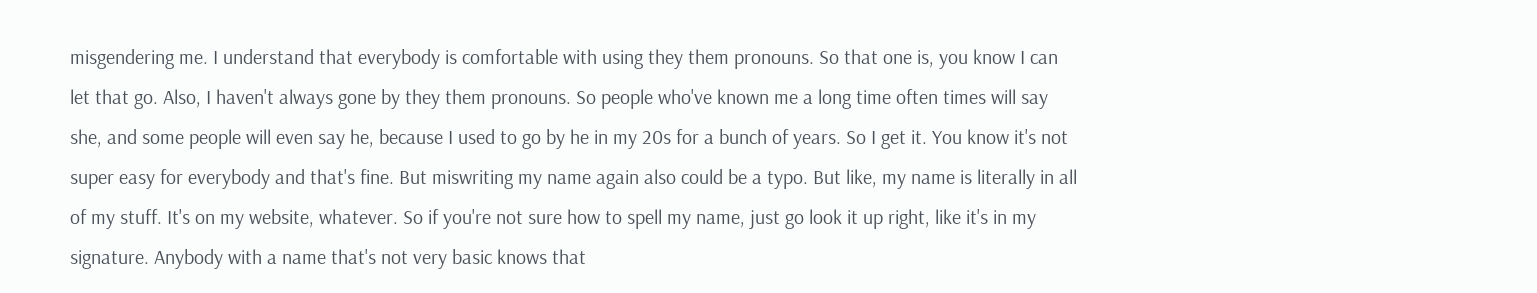misgendering me. I understand that everybody is comfortable with using they them pronouns. So that one is, you know I can let that go. Also, I haven't always gone by they them pronouns. So people who've known me a long time often times will say she, and some people will even say he, because I used to go by he in my 20s for a bunch of years. So I get it. You know it's not super easy for everybody and that's fine. But miswriting my name again also could be a typo. But like, my name is literally in all of my stuff. It's on my website, whatever. So if you're not sure how to spell my name, just go look it up right, like it's in my signature. Anybody with a name that's not very basic knows that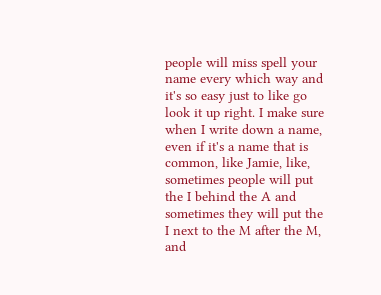people will miss spell your name every which way and it's so easy just to like go look it up right. I make sure when I write down a name, even if it's a name that is common, like Jamie, like, sometimes people will put the I behind the A and sometimes they will put the I next to the M after the M, and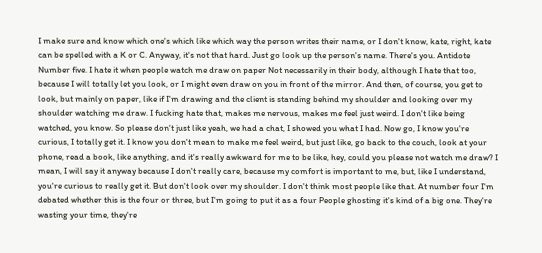I make sure and know which one's which like which way the person writes their name, or I don't know, kate, right, kate can be spelled with a K or C. Anyway, it's not that hard. Just go look up the person's name. There's you. Antidote Number five. I hate it when people watch me draw on paper Not necessarily in their body, although I hate that too, because I will totally let you look, or I might even draw on you in front of the mirror. And then, of course, you get to look, but mainly on paper, like if I'm drawing and the client is standing behind my shoulder and looking over my shoulder watching me draw. I fucking hate that, makes me nervous, makes me feel just weird. I don't like being watched, you know. So please don't just like yeah, we had a chat, I showed you what I had. Now go, I know you're curious, I totally get it. I know you don't mean to make me feel weird, but just like, go back to the couch, look at your phone, read a book, like anything, and it's really awkward for me to be like, hey, could you please not watch me draw? I mean, I will say it anyway because I don't really care, because my comfort is important to me, but, like I understand, you're curious to really get it. But don't look over my shoulder. I don't think most people like that. At number four I'm debated whether this is the four or three, but I'm going to put it as a four People ghosting it's kind of a big one. They're wasting your time, they're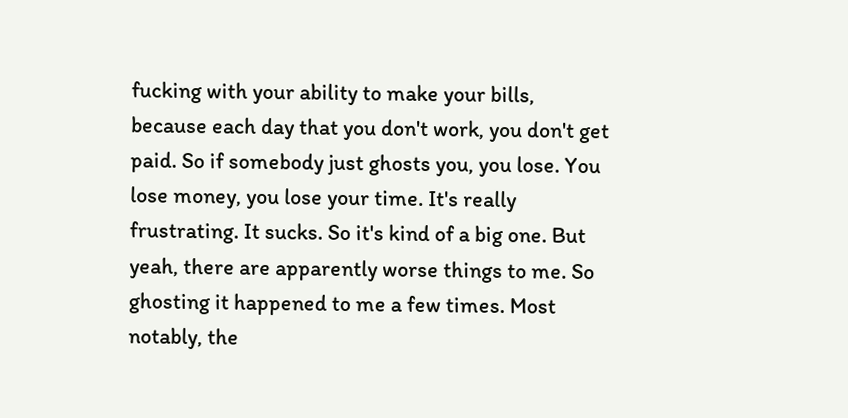fucking with your ability to make your bills, because each day that you don't work, you don't get paid. So if somebody just ghosts you, you lose. You lose money, you lose your time. It's really frustrating. It sucks. So it's kind of a big one. But yeah, there are apparently worse things to me. So ghosting it happened to me a few times. Most notably, the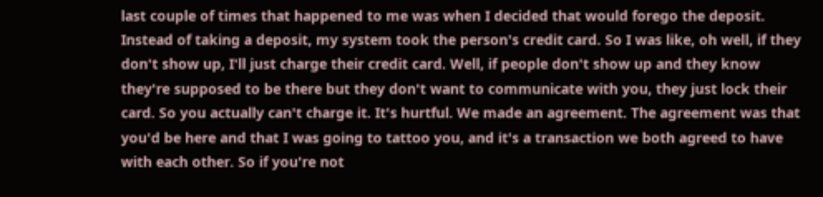last couple of times that happened to me was when I decided that would forego the deposit. Instead of taking a deposit, my system took the person's credit card. So I was like, oh well, if they don't show up, I'll just charge their credit card. Well, if people don't show up and they know they're supposed to be there but they don't want to communicate with you, they just lock their card. So you actually can't charge it. It's hurtful. We made an agreement. The agreement was that you'd be here and that I was going to tattoo you, and it's a transaction we both agreed to have with each other. So if you're not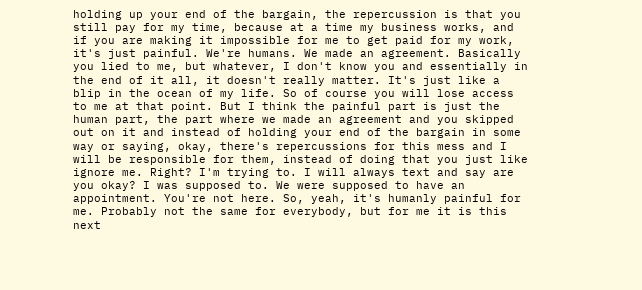holding up your end of the bargain, the repercussion is that you still pay for my time, because at a time my business works, and if you are making it impossible for me to get paid for my work, it's just painful. We're humans. We made an agreement. Basically you lied to me, but whatever, I don't know you and essentially in the end of it all, it doesn't really matter. It's just like a blip in the ocean of my life. So of course you will lose access to me at that point. But I think the painful part is just the human part, the part where we made an agreement and you skipped out on it and instead of holding your end of the bargain in some way or saying, okay, there's repercussions for this mess and I will be responsible for them, instead of doing that you just like ignore me. Right? I'm trying to. I will always text and say are you okay? I was supposed to. We were supposed to have an appointment. You're not here. So, yeah, it's humanly painful for me. Probably not the same for everybody, but for me it is this next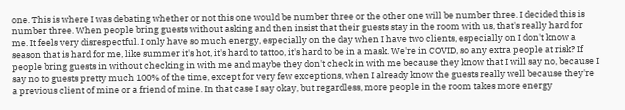one. This is where I was debating whether or not this one would be number three or the other one will be number three. I decided this is number three. When people bring guests without asking and then insist that their guests stay in the room with us, that's really hard for me. It feels very disrespectful. I only have so much energy, especially on the day when I have two clients, especially on I don't know a season that is hard for me, like summer it's hot, it's hard to tattoo, it's hard to be in a mask. We're in COVID, so any extra people at risk? If people bring guests in without checking in with me and maybe they don't check in with me because they know that I will say no, because I say no to guests pretty much 100% of the time, except for very few exceptions, when I already know the guests really well because they're a previous client of mine or a friend of mine. In that case I say okay, but regardless, more people in the room takes more energy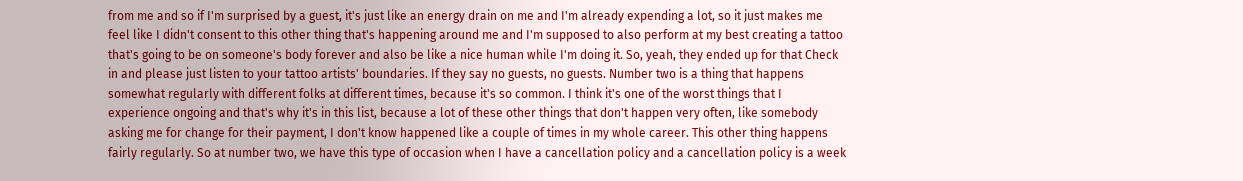from me and so if I'm surprised by a guest, it's just like an energy drain on me and I'm already expending a lot, so it just makes me feel like I didn't consent to this other thing that's happening around me and I'm supposed to also perform at my best creating a tattoo that's going to be on someone's body forever and also be like a nice human while I'm doing it. So, yeah, they ended up for that Check in and please just listen to your tattoo artists' boundaries. If they say no guests, no guests. Number two is a thing that happens somewhat regularly with different folks at different times, because it's so common. I think it's one of the worst things that I experience ongoing and that's why it's in this list, because a lot of these other things that don't happen very often, like somebody asking me for change for their payment, I don't know happened like a couple of times in my whole career. This other thing happens fairly regularly. So at number two, we have this type of occasion when I have a cancellation policy and a cancellation policy is a week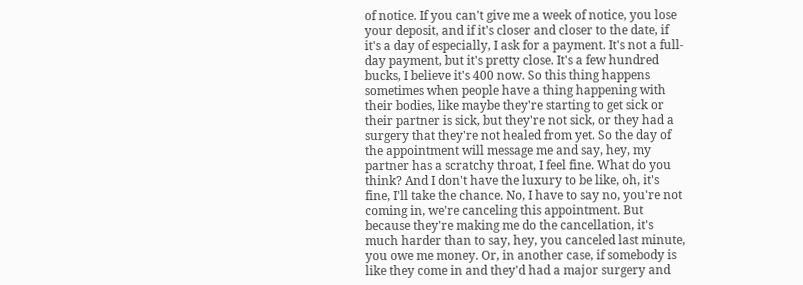of notice. If you can't give me a week of notice, you lose your deposit, and if it's closer and closer to the date, if it's a day of especially, I ask for a payment. It's not a full-day payment, but it's pretty close. It's a few hundred bucks, I believe it's 400 now. So this thing happens sometimes when people have a thing happening with their bodies, like maybe they're starting to get sick or their partner is sick, but they're not sick, or they had a surgery that they're not healed from yet. So the day of the appointment will message me and say, hey, my partner has a scratchy throat, I feel fine. What do you think? And I don't have the luxury to be like, oh, it's fine, I'll take the chance. No, I have to say no, you're not coming in, we're canceling this appointment. But because they're making me do the cancellation, it's much harder than to say, hey, you canceled last minute, you owe me money. Or, in another case, if somebody is like they come in and they'd had a major surgery and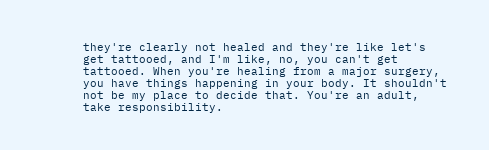they're clearly not healed and they're like let's get tattooed, and I'm like, no, you can't get tattooed. When you're healing from a major surgery, you have things happening in your body. It shouldn't not be my place to decide that. You're an adult, take responsibility.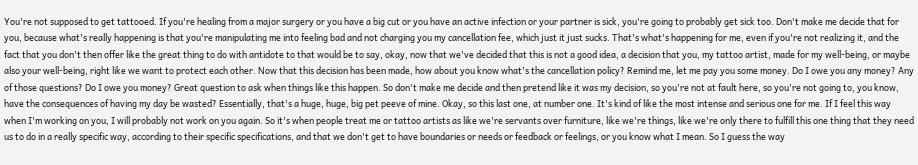You're not supposed to get tattooed. If you're healing from a major surgery or you have a big cut or you have an active infection or your partner is sick, you're going to probably get sick too. Don't make me decide that for you, because what's really happening is that you're manipulating me into feeling bad and not charging you my cancellation fee, which just it just sucks. That's what's happening for me, even if you're not realizing it, and the fact that you don't then offer like the great thing to do with antidote to that would be to say, okay, now that we've decided that this is not a good idea, a decision that you, my tattoo artist, made for my well-being, or maybe also your well-being, right like we want to protect each other. Now that this decision has been made, how about you know what's the cancellation policy? Remind me, let me pay you some money. Do I owe you any money? Any of those questions? Do I owe you money? Great question to ask when things like this happen. So don't make me decide and then pretend like it was my decision, so you're not at fault here, so you're not going to, you know, have the consequences of having my day be wasted? Essentially, that's a huge, huge, big pet peeve of mine. Okay, so this last one, at number one. It's kind of like the most intense and serious one for me. If I feel this way when I'm working on you, I will probably not work on you again. So it's when people treat me or tattoo artists as like we're servants over furniture, like we're things, like we're only there to fulfill this one thing that they need us to do in a really specific way, according to their specific specifications, and that we don't get to have boundaries or needs or feedback or feelings, or you know what I mean. So I guess the way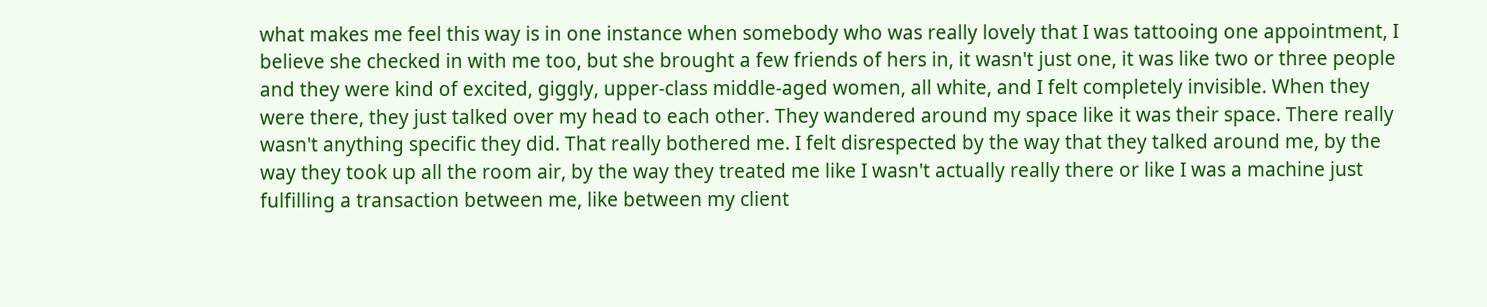what makes me feel this way is in one instance when somebody who was really lovely that I was tattooing one appointment, I believe she checked in with me too, but she brought a few friends of hers in, it wasn't just one, it was like two or three people and they were kind of excited, giggly, upper-class middle-aged women, all white, and I felt completely invisible. When they were there, they just talked over my head to each other. They wandered around my space like it was their space. There really wasn't anything specific they did. That really bothered me. I felt disrespected by the way that they talked around me, by the way they took up all the room air, by the way they treated me like I wasn't actually really there or like I was a machine just fulfilling a transaction between me, like between my client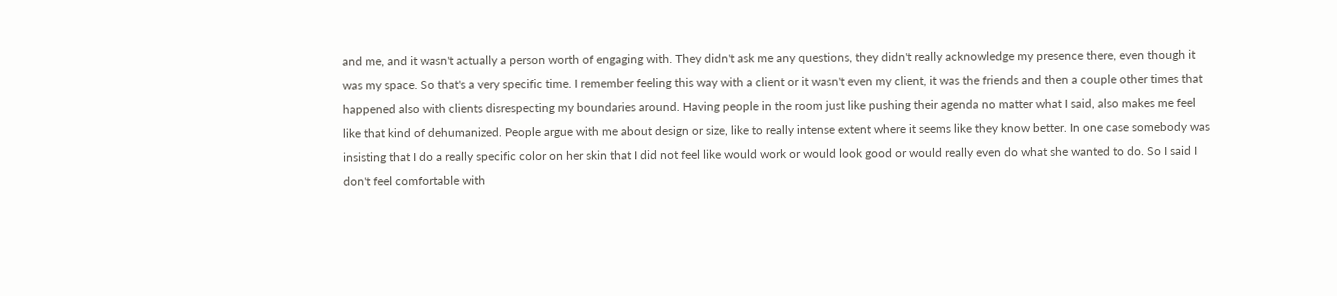and me, and it wasn't actually a person worth of engaging with. They didn't ask me any questions, they didn't really acknowledge my presence there, even though it was my space. So that's a very specific time. I remember feeling this way with a client or it wasn't even my client, it was the friends and then a couple other times that happened also with clients disrespecting my boundaries around. Having people in the room just like pushing their agenda no matter what I said, also makes me feel like that kind of dehumanized. People argue with me about design or size, like to really intense extent where it seems like they know better. In one case somebody was insisting that I do a really specific color on her skin that I did not feel like would work or would look good or would really even do what she wanted to do. So I said I don't feel comfortable with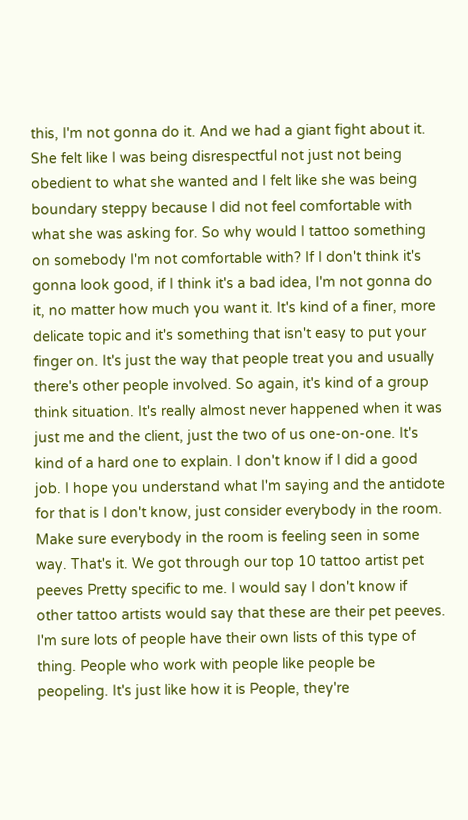this, I'm not gonna do it. And we had a giant fight about it. She felt like I was being disrespectful not just not being obedient to what she wanted and I felt like she was being boundary steppy because I did not feel comfortable with what she was asking for. So why would I tattoo something on somebody I'm not comfortable with? If I don't think it's gonna look good, if I think it's a bad idea, I'm not gonna do it, no matter how much you want it. It's kind of a finer, more delicate topic and it's something that isn't easy to put your finger on. It's just the way that people treat you and usually there's other people involved. So again, it's kind of a group think situation. It's really almost never happened when it was just me and the client, just the two of us one-on-one. It's kind of a hard one to explain. I don't know if I did a good job. I hope you understand what I'm saying and the antidote for that is I don't know, just consider everybody in the room. Make sure everybody in the room is feeling seen in some way. That's it. We got through our top 10 tattoo artist pet peeves Pretty specific to me. I would say I don't know if other tattoo artists would say that these are their pet peeves. I'm sure lots of people have their own lists of this type of thing. People who work with people like people be peopeling. It's just like how it is People, they're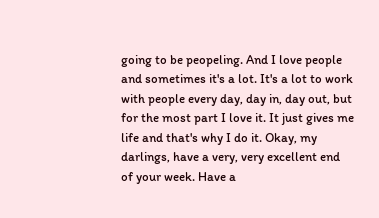going to be peopeling. And I love people and sometimes it's a lot. It's a lot to work with people every day, day in, day out, but for the most part I love it. It just gives me life and that's why I do it. Okay, my darlings, have a very, very excellent end of your week. Have a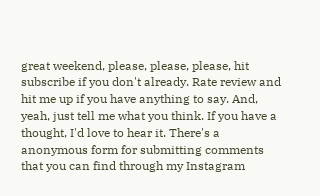great weekend, please, please, please, hit subscribe if you don't already. Rate review and hit me up if you have anything to say. And, yeah, just tell me what you think. If you have a thought, I'd love to hear it. There's a anonymous form for submitting comments that you can find through my Instagram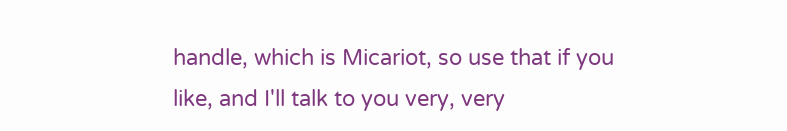handle, which is Micariot, so use that if you like, and I'll talk to you very, very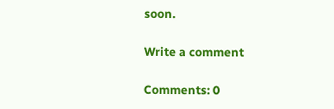soon.

Write a comment

Comments: 0